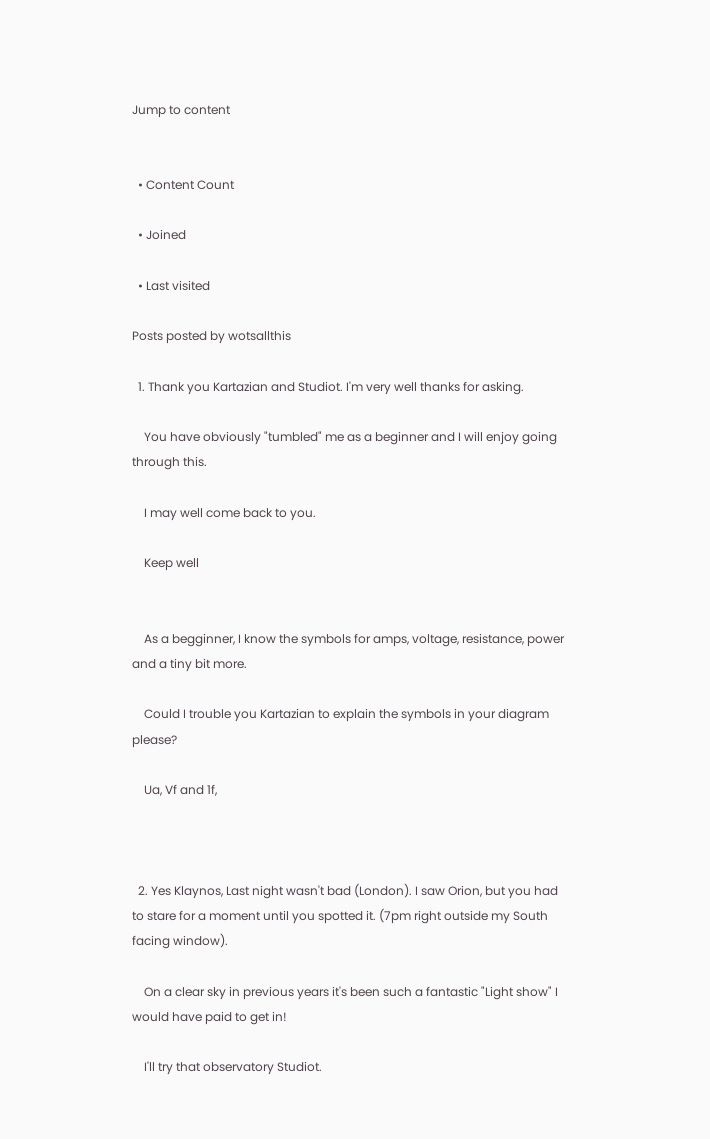Jump to content


  • Content Count

  • Joined

  • Last visited

Posts posted by wotsallthis

  1. Thank you Kartazian and Studiot. I'm very well thanks for asking.

    You have obviously "tumbled" me as a beginner and I will enjoy going through this.

    I may well come back to you.

    Keep well


    As a begginner, I know the symbols for amps, voltage, resistance, power and a tiny bit more.

    Could I trouble you Kartazian to explain the symbols in your diagram please?

    Ua, Vf and 1f,



  2. Yes Klaynos, Last night wasn't bad (London). I saw Orion, but you had to stare for a moment until you spotted it. (7pm right outside my South facing window).

    On a clear sky in previous years it's been such a fantastic "Light show" I would have paid to get in!

    I'll try that observatory Studiot.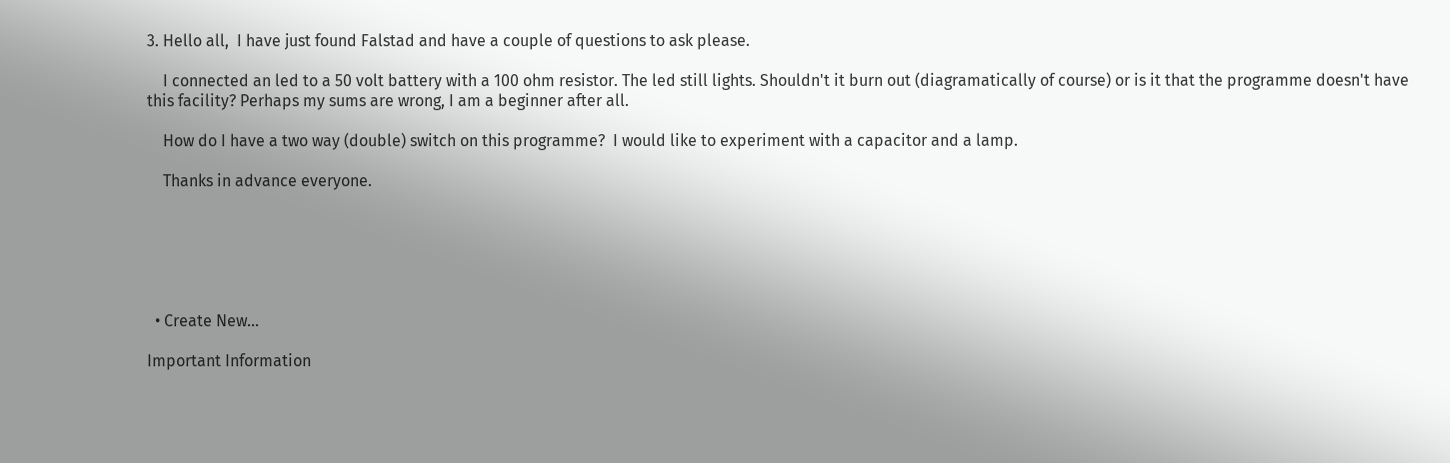3. Hello all,  I have just found Falstad and have a couple of questions to ask please.

    I connected an led to a 50 volt battery with a 100 ohm resistor. The led still lights. Shouldn't it burn out (diagramatically of course) or is it that the programme doesn't have this facility? Perhaps my sums are wrong, I am a beginner after all.

    How do I have a two way (double) switch on this programme?  I would like to experiment with a capacitor and a lamp.

    Thanks in advance everyone.






  • Create New...

Important Information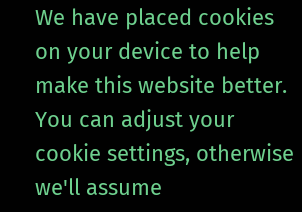We have placed cookies on your device to help make this website better. You can adjust your cookie settings, otherwise we'll assume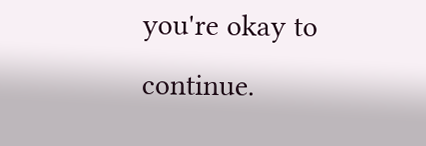you're okay to continue.